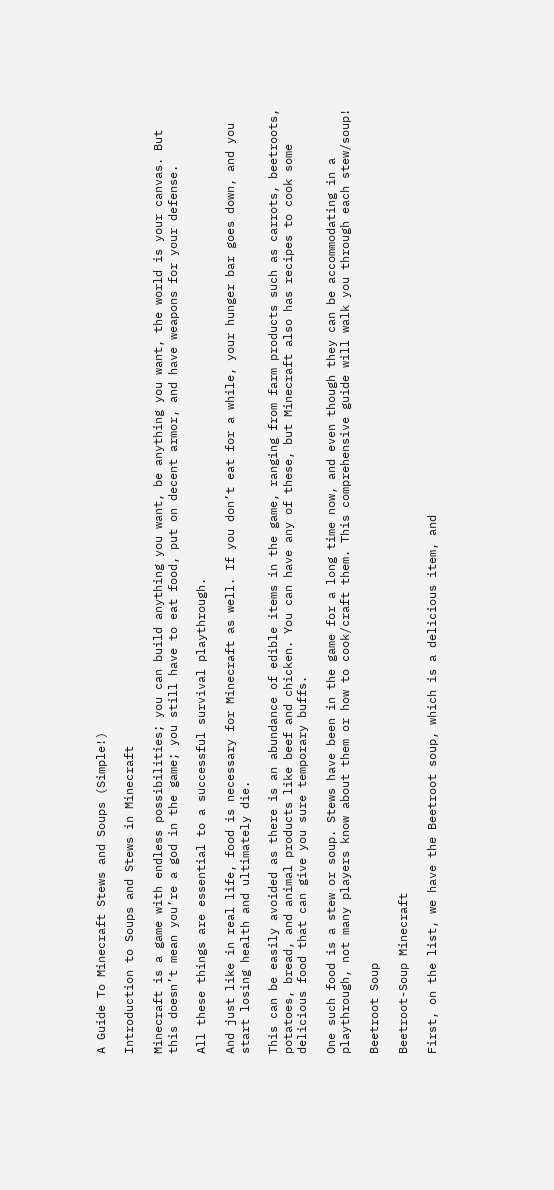A Guide To Minecraft Stews and Soups (Simple!)

Introduction to Soups and Stews in Minecraft

Minecraft is a game with endless possibilities; you can build anything you want, be anything you want, the world is your canvas. But this doesn’t mean you’re a god in the game; you still have to eat food, put on decent armor, and have weapons for your defense.

All these things are essential to a successful survival playthrough.

And just like in real life, food is necessary for Minecraft as well. If you don’t eat for a while, your hunger bar goes down, and you start losing health and ultimately die.

This can be easily avoided as there is an abundance of edible items in the game, ranging from farm products such as carrots, beetroots, potatoes, bread, and animal products like beef and chicken. You can have any of these, but Minecraft also has recipes to cook some delicious food that can give you sure temporary buffs.

One such food is a stew or soup. Stews have been in the game for a long time now, and even though they can be accommodating in a playthrough, not many players know about them or how to cook/craft them. This comprehensive guide will walk you through each stew/soup!

Beetroot Soup

Beetroot-Soup Minecraft

First, on the list, we have the Beetroot soup, which is a delicious item, and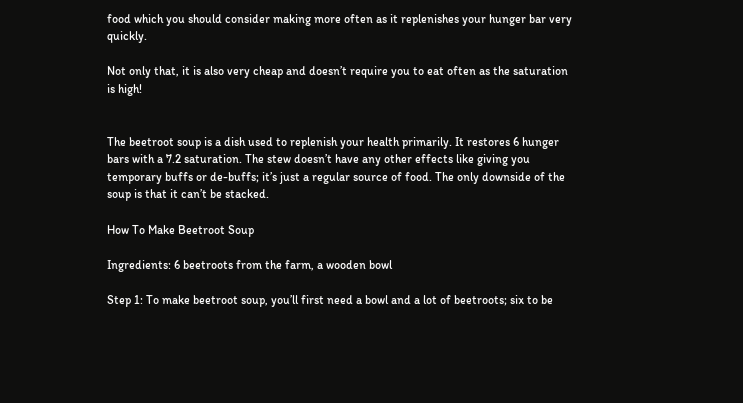food which you should consider making more often as it replenishes your hunger bar very quickly.

Not only that, it is also very cheap and doesn’t require you to eat often as the saturation is high!


The beetroot soup is a dish used to replenish your health primarily. It restores 6 hunger bars with a 7.2 saturation. The stew doesn’t have any other effects like giving you temporary buffs or de-buffs; it’s just a regular source of food. The only downside of the soup is that it can’t be stacked.

How To Make Beetroot Soup

Ingredients: 6 beetroots from the farm, a wooden bowl

Step 1: To make beetroot soup, you’ll first need a bowl and a lot of beetroots; six to be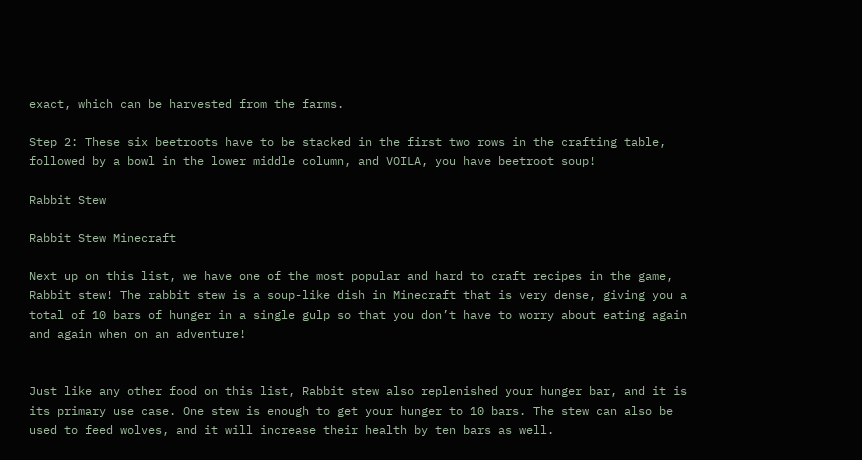exact, which can be harvested from the farms.

Step 2: These six beetroots have to be stacked in the first two rows in the crafting table, followed by a bowl in the lower middle column, and VOILA, you have beetroot soup!

Rabbit Stew

Rabbit Stew Minecraft

Next up on this list, we have one of the most popular and hard to craft recipes in the game, Rabbit stew! The rabbit stew is a soup-like dish in Minecraft that is very dense, giving you a total of 10 bars of hunger in a single gulp so that you don’t have to worry about eating again and again when on an adventure!


Just like any other food on this list, Rabbit stew also replenished your hunger bar, and it is its primary use case. One stew is enough to get your hunger to 10 bars. The stew can also be used to feed wolves, and it will increase their health by ten bars as well.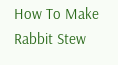How To Make Rabbit Stew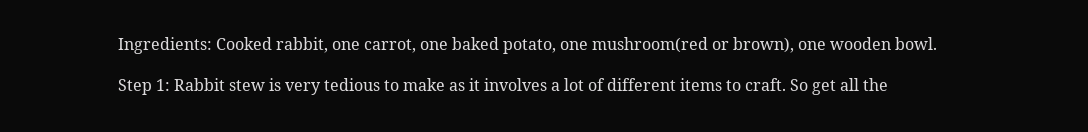Ingredients: Cooked rabbit, one carrot, one baked potato, one mushroom(red or brown), one wooden bowl.

Step 1: Rabbit stew is very tedious to make as it involves a lot of different items to craft. So get all the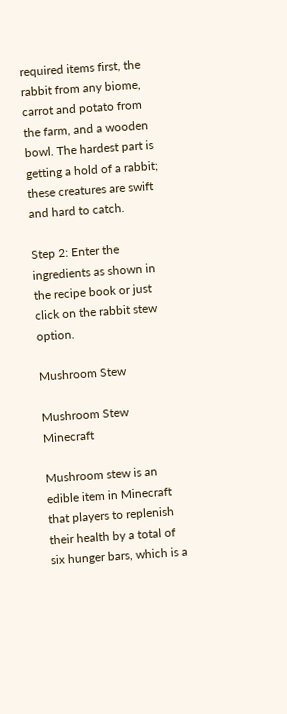required items first, the rabbit from any biome, carrot and potato from the farm, and a wooden bowl. The hardest part is getting a hold of a rabbit; these creatures are swift and hard to catch.

Step 2: Enter the ingredients as shown in the recipe book or just click on the rabbit stew option.

Mushroom Stew

Mushroom Stew Minecraft

Mushroom stew is an edible item in Minecraft that players to replenish their health by a total of six hunger bars, which is a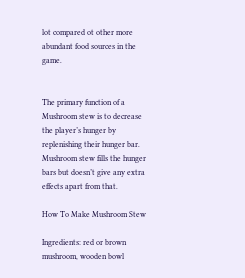lot compared ot other more abundant food sources in the game.


The primary function of a Mushroom stew is to decrease the player’s hunger by replenishing their hunger bar. Mushroom stew fills the hunger bars but doesn’t give any extra effects apart from that.

How To Make Mushroom Stew

Ingredients: red or brown mushroom, wooden bowl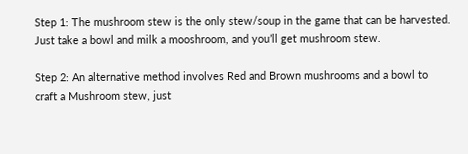Step 1: The mushroom stew is the only stew/soup in the game that can be harvested. Just take a bowl and milk a mooshroom, and you’ll get mushroom stew.

Step 2: An alternative method involves Red and Brown mushrooms and a bowl to craft a Mushroom stew, just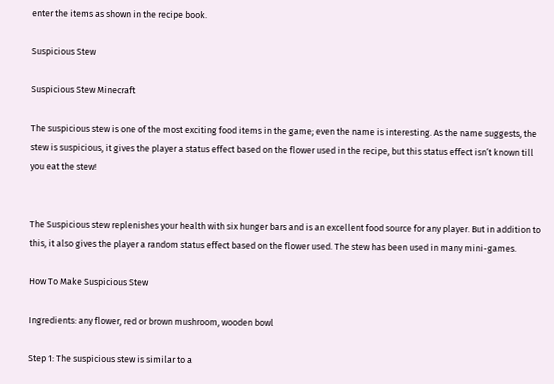enter the items as shown in the recipe book.

Suspicious Stew

Suspicious Stew Minecraft

The suspicious stew is one of the most exciting food items in the game; even the name is interesting. As the name suggests, the stew is suspicious, it gives the player a status effect based on the flower used in the recipe, but this status effect isn’t known till you eat the stew!


The Suspicious stew replenishes your health with six hunger bars and is an excellent food source for any player. But in addition to this, it also gives the player a random status effect based on the flower used. The stew has been used in many mini-games.

How To Make Suspicious Stew

Ingredients: any flower, red or brown mushroom, wooden bowl

Step 1: The suspicious stew is similar to a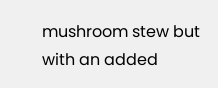mushroom stew but with an added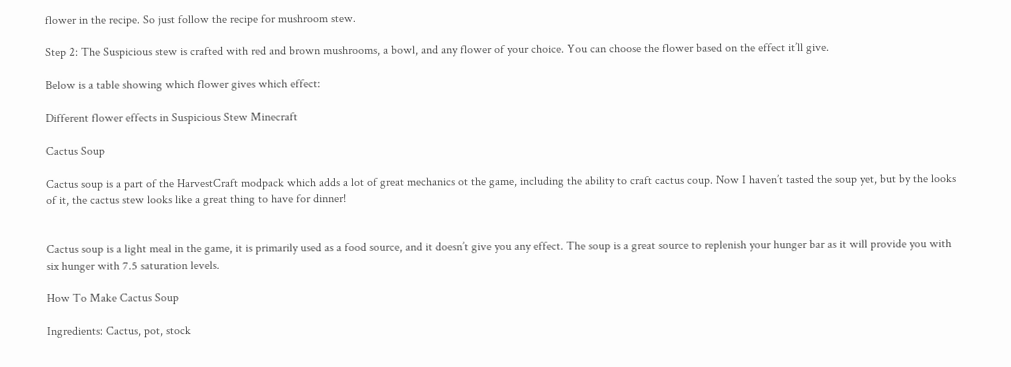flower in the recipe. So just follow the recipe for mushroom stew.

Step 2: The Suspicious stew is crafted with red and brown mushrooms, a bowl, and any flower of your choice. You can choose the flower based on the effect it’ll give.

Below is a table showing which flower gives which effect:

Different flower effects in Suspicious Stew Minecraft

Cactus Soup

Cactus soup is a part of the HarvestCraft modpack which adds a lot of great mechanics ot the game, including the ability to craft cactus coup. Now I haven’t tasted the soup yet, but by the looks of it, the cactus stew looks like a great thing to have for dinner!


Cactus soup is a light meal in the game, it is primarily used as a food source, and it doesn’t give you any effect. The soup is a great source to replenish your hunger bar as it will provide you with six hunger with 7.5 saturation levels.

How To Make Cactus Soup

Ingredients: Cactus, pot, stock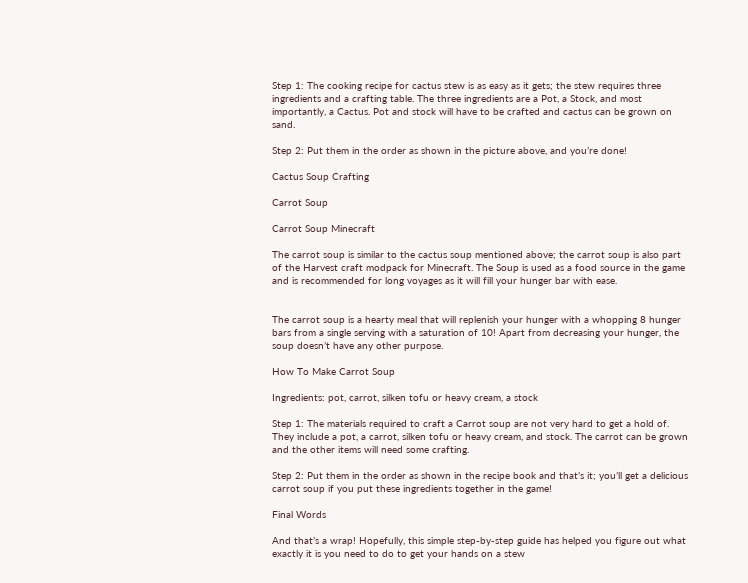Step 1: The cooking recipe for cactus stew is as easy as it gets; the stew requires three ingredients and a crafting table. The three ingredients are a Pot, a Stock, and most importantly, a Cactus. Pot and stock will have to be crafted and cactus can be grown on sand.

Step 2: Put them in the order as shown in the picture above, and you’re done!

Cactus Soup Crafting

Carrot Soup

Carrot Soup Minecraft

The carrot soup is similar to the cactus soup mentioned above; the carrot soup is also part of the Harvest craft modpack for Minecraft. The Soup is used as a food source in the game and is recommended for long voyages as it will fill your hunger bar with ease.


The carrot soup is a hearty meal that will replenish your hunger with a whopping 8 hunger bars from a single serving with a saturation of 10! Apart from decreasing your hunger, the soup doesn’t have any other purpose.

How To Make Carrot Soup

Ingredients: pot, carrot, silken tofu or heavy cream, a stock

Step 1: The materials required to craft a Carrot soup are not very hard to get a hold of. They include a pot, a carrot, silken tofu or heavy cream, and stock. The carrot can be grown and the other items will need some crafting.

Step 2: Put them in the order as shown in the recipe book and that’s it; you’ll get a delicious carrot soup if you put these ingredients together in the game!

Final Words

And that’s a wrap! Hopefully, this simple step-by-step guide has helped you figure out what exactly it is you need to do to get your hands on a stew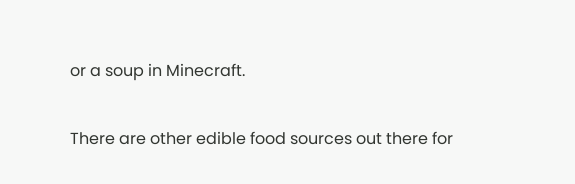or a soup in Minecraft.

There are other edible food sources out there for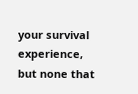your survival experience, but none that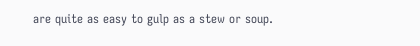are quite as easy to gulp as a stew or soup.